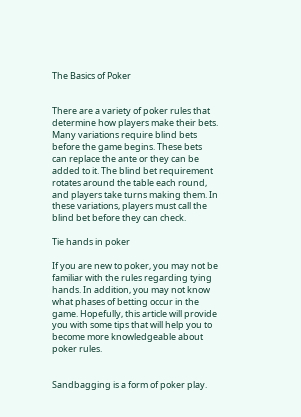The Basics of Poker


There are a variety of poker rules that determine how players make their bets. Many variations require blind bets before the game begins. These bets can replace the ante or they can be added to it. The blind bet requirement rotates around the table each round, and players take turns making them. In these variations, players must call the blind bet before they can check.

Tie hands in poker

If you are new to poker, you may not be familiar with the rules regarding tying hands. In addition, you may not know what phases of betting occur in the game. Hopefully, this article will provide you with some tips that will help you to become more knowledgeable about poker rules.


Sandbagging is a form of poker play.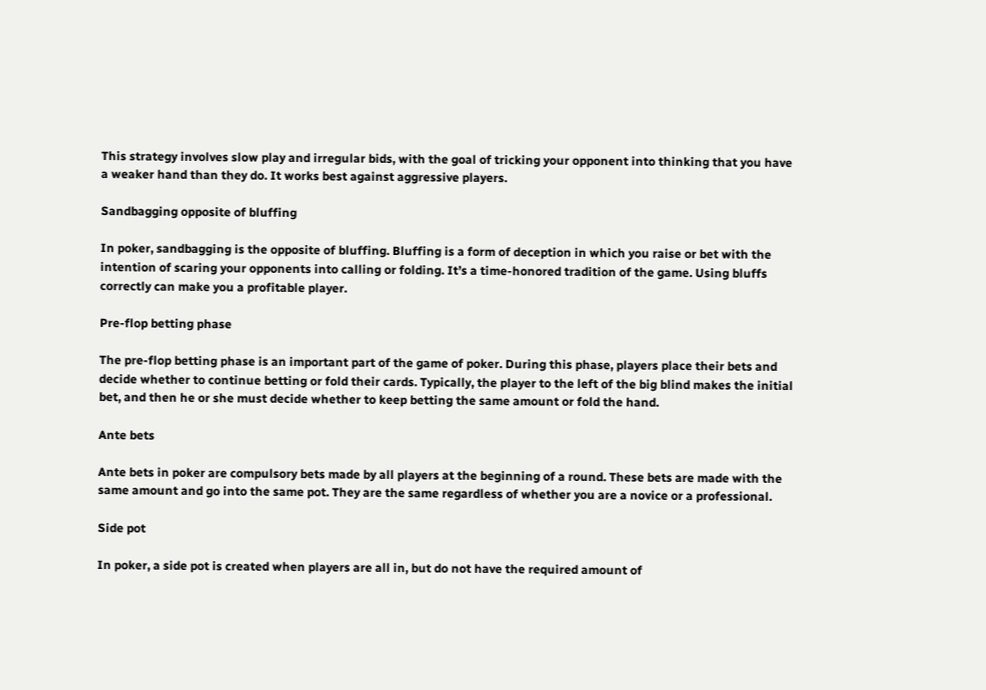This strategy involves slow play and irregular bids, with the goal of tricking your opponent into thinking that you have a weaker hand than they do. It works best against aggressive players.

Sandbagging opposite of bluffing

In poker, sandbagging is the opposite of bluffing. Bluffing is a form of deception in which you raise or bet with the intention of scaring your opponents into calling or folding. It’s a time-honored tradition of the game. Using bluffs correctly can make you a profitable player.

Pre-flop betting phase

The pre-flop betting phase is an important part of the game of poker. During this phase, players place their bets and decide whether to continue betting or fold their cards. Typically, the player to the left of the big blind makes the initial bet, and then he or she must decide whether to keep betting the same amount or fold the hand.

Ante bets

Ante bets in poker are compulsory bets made by all players at the beginning of a round. These bets are made with the same amount and go into the same pot. They are the same regardless of whether you are a novice or a professional.

Side pot

In poker, a side pot is created when players are all in, but do not have the required amount of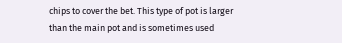chips to cover the bet. This type of pot is larger than the main pot and is sometimes used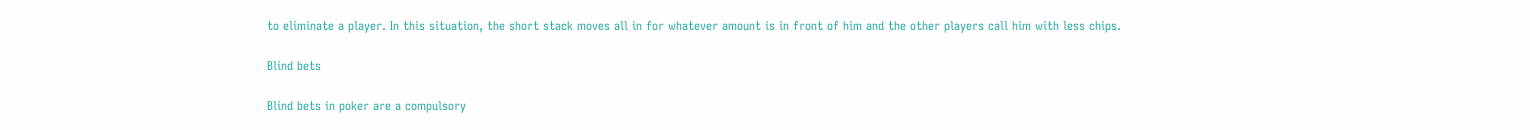to eliminate a player. In this situation, the short stack moves all in for whatever amount is in front of him and the other players call him with less chips.

Blind bets

Blind bets in poker are a compulsory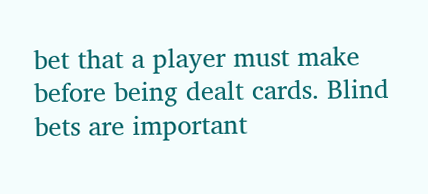bet that a player must make before being dealt cards. Blind bets are important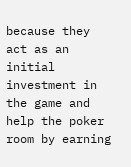because they act as an initial investment in the game and help the poker room by earning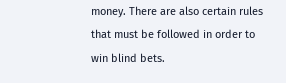money. There are also certain rules that must be followed in order to win blind bets.